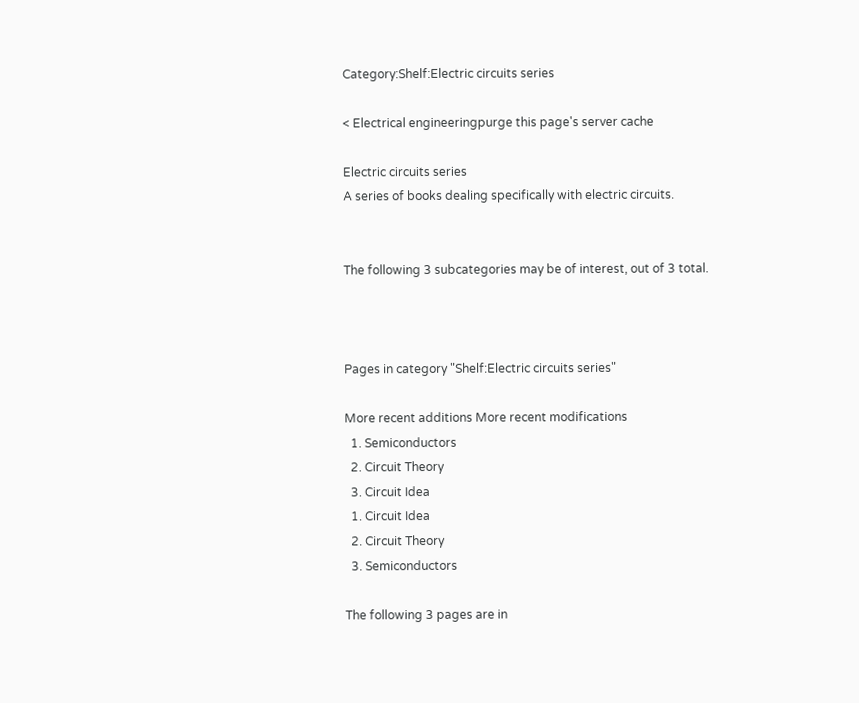Category:Shelf:Electric circuits series

< Electrical engineeringpurge this page's server cache

Electric circuits series
A series of books dealing specifically with electric circuits.


The following 3 subcategories may be of interest, out of 3 total.



Pages in category "Shelf:Electric circuits series"

More recent additions More recent modifications
  1. Semiconductors
  2. Circuit Theory
  3. Circuit Idea
  1. Circuit Idea
  2. Circuit Theory
  3. Semiconductors

The following 3 pages are in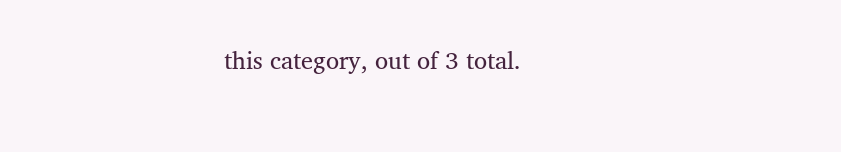this category, out of 3 total.